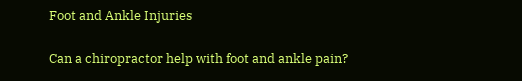Foot and Ankle Injuries

Can a chiropractor help with foot and ankle pain?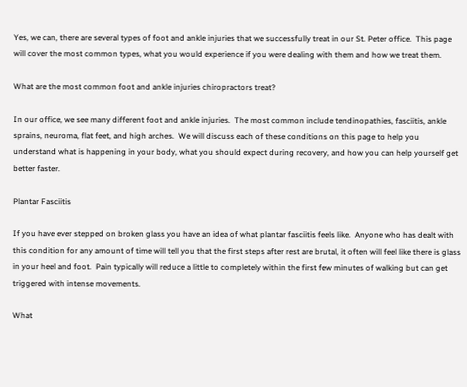Yes, we can, there are several types of foot and ankle injuries that we successfully treat in our St. Peter office.  This page will cover the most common types, what you would experience if you were dealing with them and how we treat them.

What are the most common foot and ankle injuries chiropractors treat?

In our office, we see many different foot and ankle injuries.  The most common include tendinopathies, fasciitis, ankle sprains, neuroma, flat feet, and high arches.  We will discuss each of these conditions on this page to help you understand what is happening in your body, what you should expect during recovery, and how you can help yourself get better faster.

Plantar Fasciitis

If you have ever stepped on broken glass you have an idea of what plantar fasciitis feels like.  Anyone who has dealt with this condition for any amount of time will tell you that the first steps after rest are brutal, it often will feel like there is glass in your heel and foot.  Pain typically will reduce a little to completely within the first few minutes of walking but can get triggered with intense movements.

What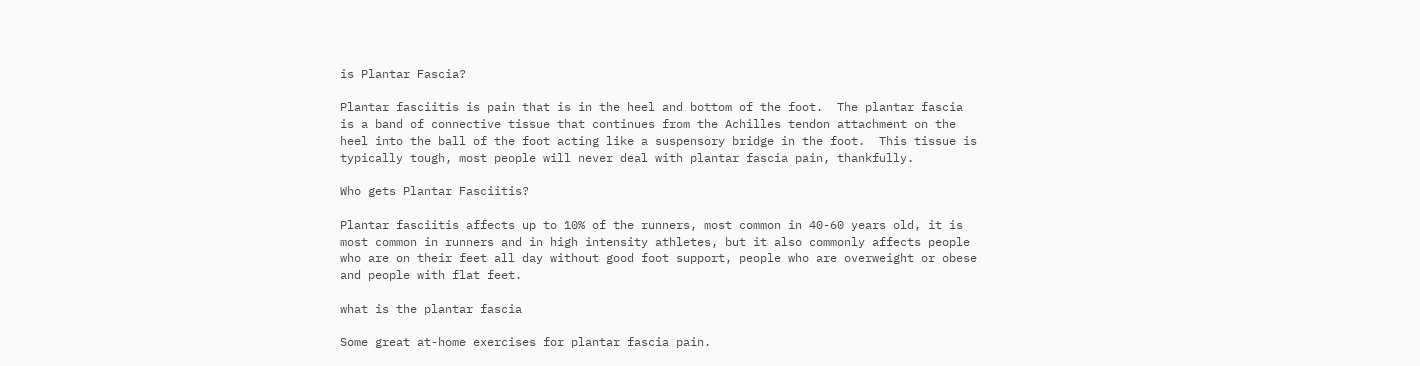is Plantar Fascia?

Plantar fasciitis is pain that is in the heel and bottom of the foot.  The plantar fascia is a band of connective tissue that continues from the Achilles tendon attachment on the heel into the ball of the foot acting like a suspensory bridge in the foot.  This tissue is typically tough, most people will never deal with plantar fascia pain, thankfully.

Who gets Plantar Fasciitis?

Plantar fasciitis affects up to 10% of the runners, most common in 40-60 years old, it is most common in runners and in high intensity athletes, but it also commonly affects people who are on their feet all day without good foot support, people who are overweight or obese and people with flat feet.

what is the plantar fascia

Some great at-home exercises for plantar fascia pain.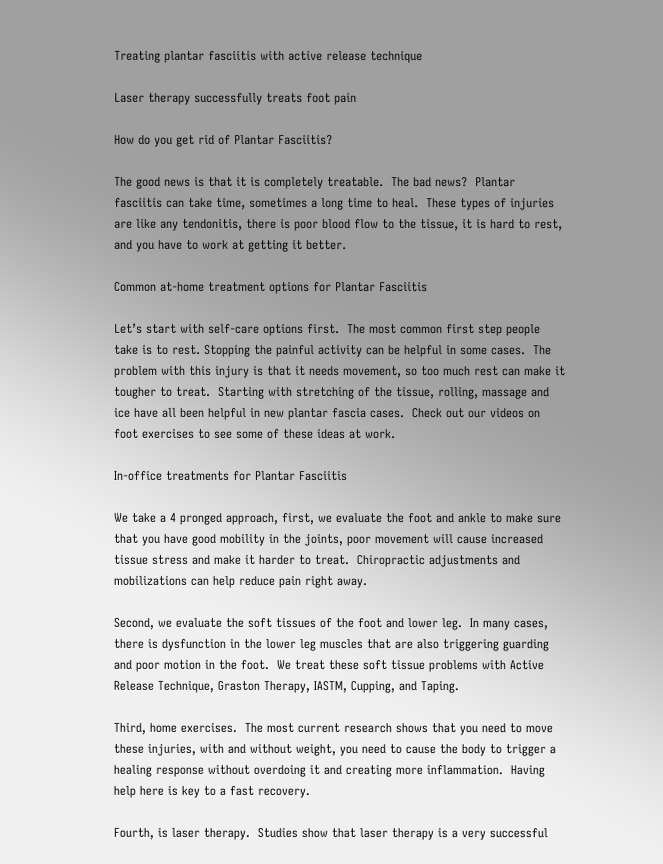Treating plantar fasciitis with active release technique

Laser therapy successfully treats foot pain

How do you get rid of Plantar Fasciitis?

The good news is that it is completely treatable.  The bad news?  Plantar fasciitis can take time, sometimes a long time to heal.  These types of injuries are like any tendonitis, there is poor blood flow to the tissue, it is hard to rest, and you have to work at getting it better.

Common at-home treatment options for Plantar Fasciitis

Let’s start with self-care options first.  The most common first step people take is to rest. Stopping the painful activity can be helpful in some cases.  The problem with this injury is that it needs movement, so too much rest can make it tougher to treat.  Starting with stretching of the tissue, rolling, massage and ice have all been helpful in new plantar fascia cases.  Check out our videos on foot exercises to see some of these ideas at work.

In-office treatments for Plantar Fasciitis

We take a 4 pronged approach, first, we evaluate the foot and ankle to make sure that you have good mobility in the joints, poor movement will cause increased tissue stress and make it harder to treat.  Chiropractic adjustments and mobilizations can help reduce pain right away.

Second, we evaluate the soft tissues of the foot and lower leg.  In many cases, there is dysfunction in the lower leg muscles that are also triggering guarding and poor motion in the foot.  We treat these soft tissue problems with Active Release Technique, Graston Therapy, IASTM, Cupping, and Taping.

Third, home exercises.  The most current research shows that you need to move these injuries, with and without weight, you need to cause the body to trigger a healing response without overdoing it and creating more inflammation.  Having help here is key to a fast recovery.

Fourth, is laser therapy.  Studies show that laser therapy is a very successful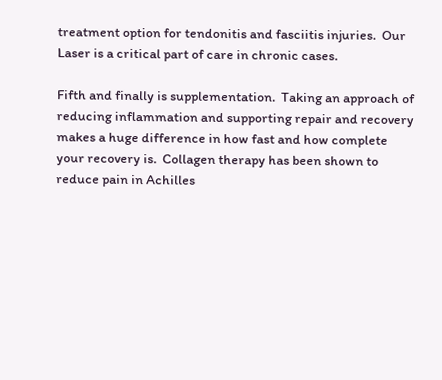treatment option for tendonitis and fasciitis injuries.  Our Laser is a critical part of care in chronic cases.

Fifth and finally is supplementation.  Taking an approach of reducing inflammation and supporting repair and recovery makes a huge difference in how fast and how complete your recovery is.  Collagen therapy has been shown to reduce pain in Achilles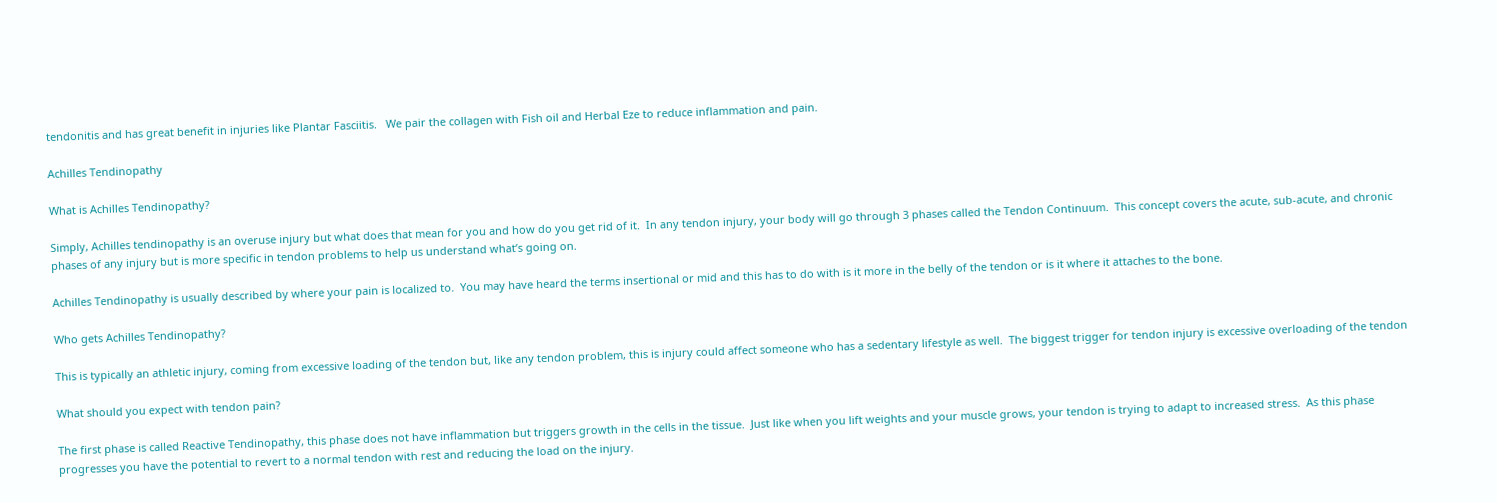tendonitis and has great benefit in injuries like Plantar Fasciitis.   We pair the collagen with Fish oil and Herbal Eze to reduce inflammation and pain.

Achilles Tendinopathy

What is Achilles Tendinopathy?

Simply, Achilles tendinopathy is an overuse injury but what does that mean for you and how do you get rid of it.  In any tendon injury, your body will go through 3 phases called the Tendon Continuum.  This concept covers the acute, sub-acute, and chronic phases of any injury but is more specific in tendon problems to help us understand what’s going on.

Achilles Tendinopathy is usually described by where your pain is localized to.  You may have heard the terms insertional or mid and this has to do with is it more in the belly of the tendon or is it where it attaches to the bone.

Who gets Achilles Tendinopathy?

This is typically an athletic injury, coming from excessive loading of the tendon but, like any tendon problem, this is injury could affect someone who has a sedentary lifestyle as well.  The biggest trigger for tendon injury is excessive overloading of the tendon

What should you expect with tendon pain?

The first phase is called Reactive Tendinopathy, this phase does not have inflammation but triggers growth in the cells in the tissue.  Just like when you lift weights and your muscle grows, your tendon is trying to adapt to increased stress.  As this phase progresses you have the potential to revert to a normal tendon with rest and reducing the load on the injury.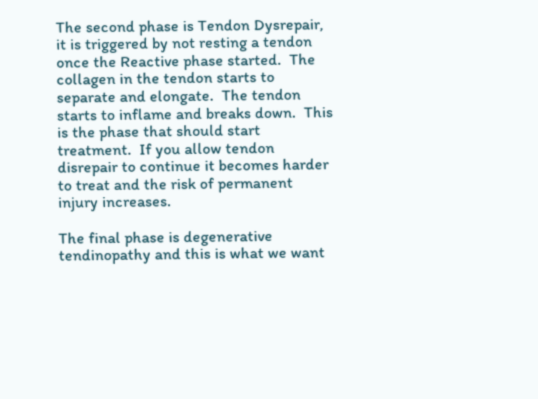The second phase is Tendon Dysrepair, it is triggered by not resting a tendon once the Reactive phase started.  The collagen in the tendon starts to separate and elongate.  The tendon starts to inflame and breaks down.  This is the phase that should start treatment.  If you allow tendon disrepair to continue it becomes harder to treat and the risk of permanent injury increases.

The final phase is degenerative tendinopathy and this is what we want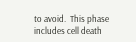to avoid.  This phase includes cell death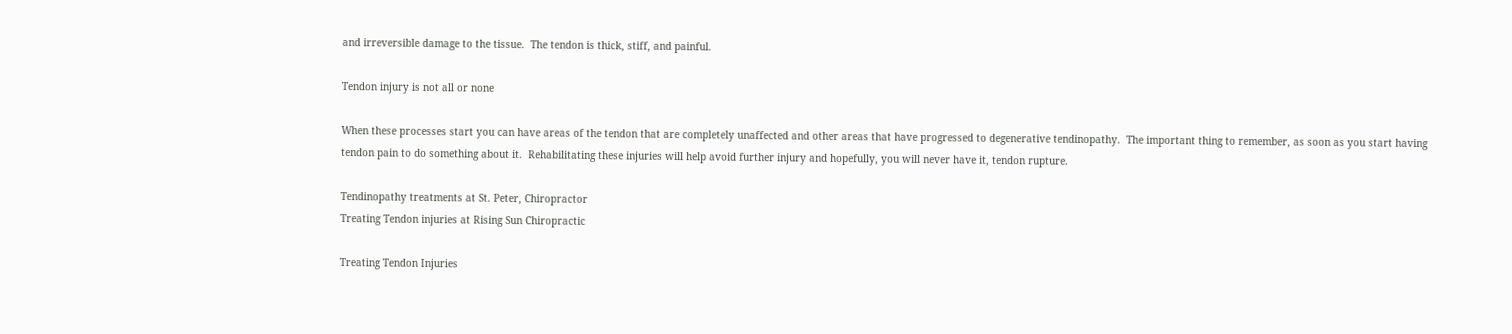and irreversible damage to the tissue.  The tendon is thick, stiff, and painful.

Tendon injury is not all or none

When these processes start you can have areas of the tendon that are completely unaffected and other areas that have progressed to degenerative tendinopathy.  The important thing to remember, as soon as you start having tendon pain to do something about it.  Rehabilitating these injuries will help avoid further injury and hopefully, you will never have it, tendon rupture.

Tendinopathy treatments at St. Peter, Chiropractor
Treating Tendon injuries at Rising Sun Chiropractic

Treating Tendon Injuries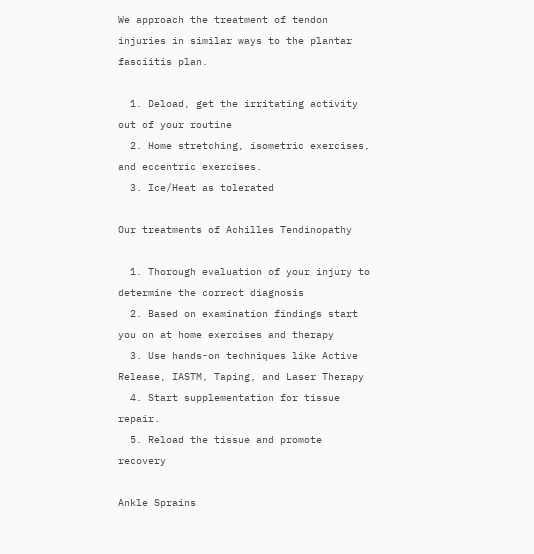We approach the treatment of tendon injuries in similar ways to the plantar fasciitis plan.

  1. Deload, get the irritating activity out of your routine
  2. Home stretching, isometric exercises, and eccentric exercises.
  3. Ice/Heat as tolerated

Our treatments of Achilles Tendinopathy

  1. Thorough evaluation of your injury to determine the correct diagnosis
  2. Based on examination findings start you on at home exercises and therapy
  3. Use hands-on techniques like Active Release, IASTM, Taping, and Laser Therapy
  4. Start supplementation for tissue repair.
  5. Reload the tissue and promote recovery

Ankle Sprains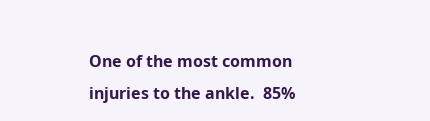One of the most common injuries to the ankle.  85%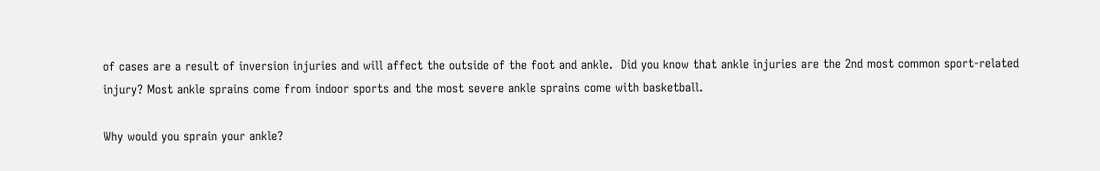of cases are a result of inversion injuries and will affect the outside of the foot and ankle.  Did you know that ankle injuries are the 2nd most common sport-related injury? Most ankle sprains come from indoor sports and the most severe ankle sprains come with basketball.

Why would you sprain your ankle?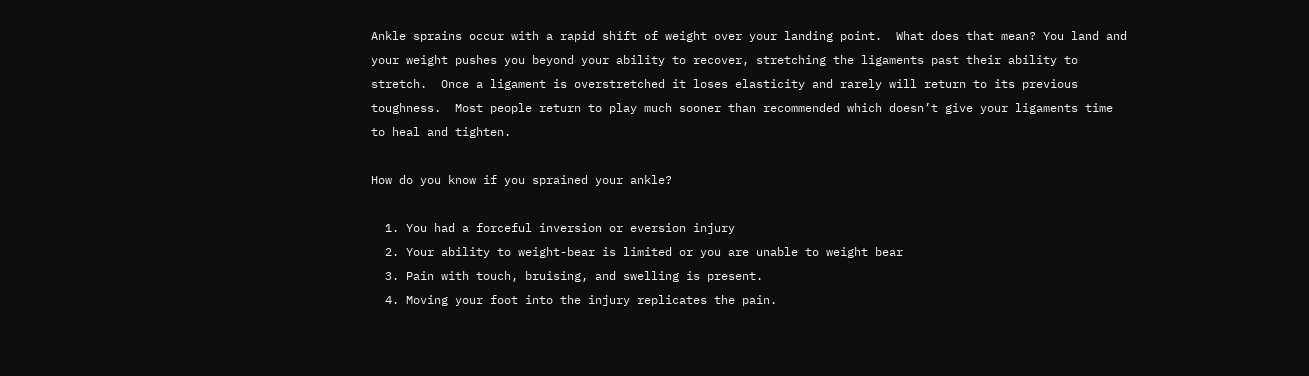Ankle sprains occur with a rapid shift of weight over your landing point.  What does that mean? You land and your weight pushes you beyond your ability to recover, stretching the ligaments past their ability to stretch.  Once a ligament is overstretched it loses elasticity and rarely will return to its previous toughness.  Most people return to play much sooner than recommended which doesn’t give your ligaments time to heal and tighten.

How do you know if you sprained your ankle?

  1. You had a forceful inversion or eversion injury
  2. Your ability to weight-bear is limited or you are unable to weight bear
  3. Pain with touch, bruising, and swelling is present.
  4. Moving your foot into the injury replicates the pain.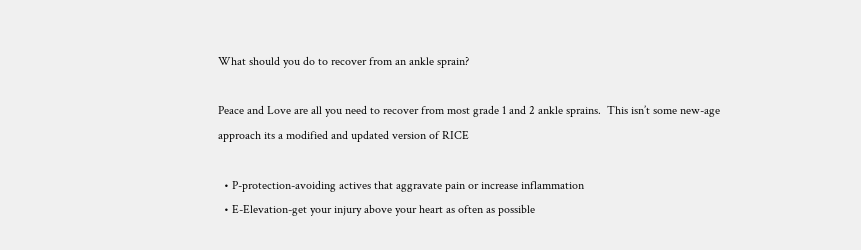What should you do to recover from an ankle sprain?

Peace and Love are all you need to recover from most grade 1 and 2 ankle sprains.  This isn’t some new-age approach its a modified and updated version of RICE

  • P-protection-avoiding actives that aggravate pain or increase inflammation
  • E-Elevation-get your injury above your heart as often as possible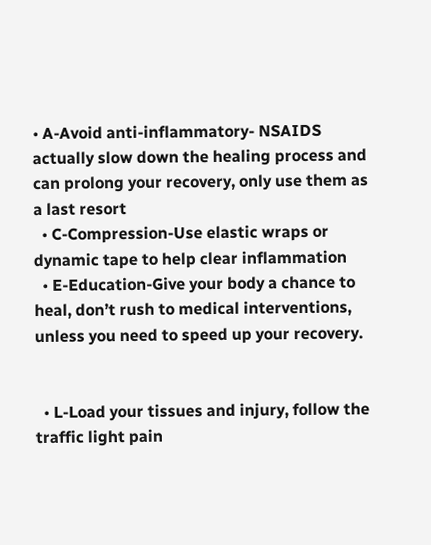• A-Avoid anti-inflammatory- NSAIDS actually slow down the healing process and can prolong your recovery, only use them as a last resort
  • C-Compression-Use elastic wraps or dynamic tape to help clear inflammation
  • E-Education-Give your body a chance to heal, don’t rush to medical interventions, unless you need to speed up your recovery.


  • L-Load your tissues and injury, follow the traffic light pain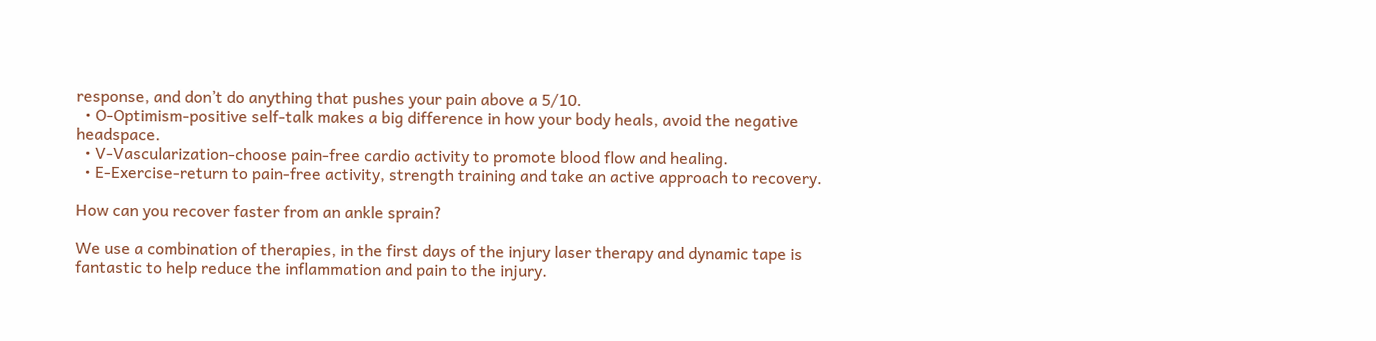response, and don’t do anything that pushes your pain above a 5/10.
  • O-Optimism-positive self-talk makes a big difference in how your body heals, avoid the negative headspace.
  • V-Vascularization-choose pain-free cardio activity to promote blood flow and healing.
  • E-Exercise-return to pain-free activity, strength training and take an active approach to recovery.

How can you recover faster from an ankle sprain?

We use a combination of therapies, in the first days of the injury laser therapy and dynamic tape is fantastic to help reduce the inflammation and pain to the injury.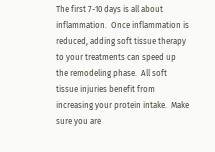The first 7-10 days is all about inflammation.  Once inflammation is reduced, adding soft tissue therapy to your treatments can speed up the remodeling phase.  All soft tissue injuries benefit from increasing your protein intake.  Make sure you are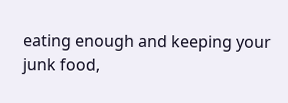eating enough and keeping your junk food,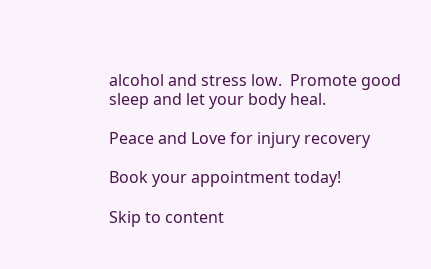alcohol and stress low.  Promote good sleep and let your body heal.

Peace and Love for injury recovery

Book your appointment today!

Skip to content